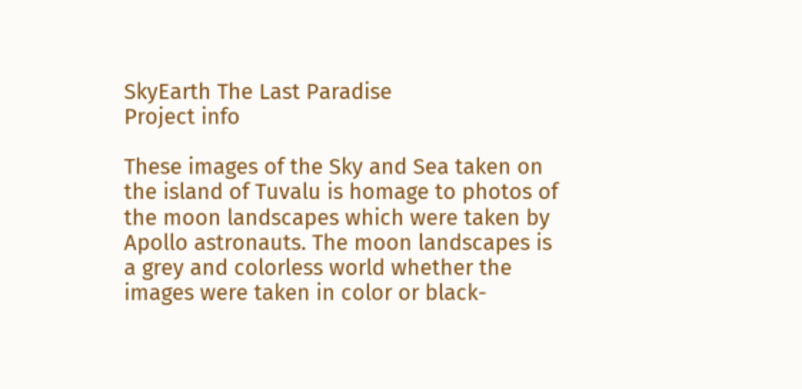SkyEarth The Last Paradise
Project info

These images of the Sky and Sea taken on the island of Tuvalu is homage to photos of the moon landscapes which were taken by Apollo astronauts. The moon landscapes is a grey and colorless world whether the images were taken in color or black-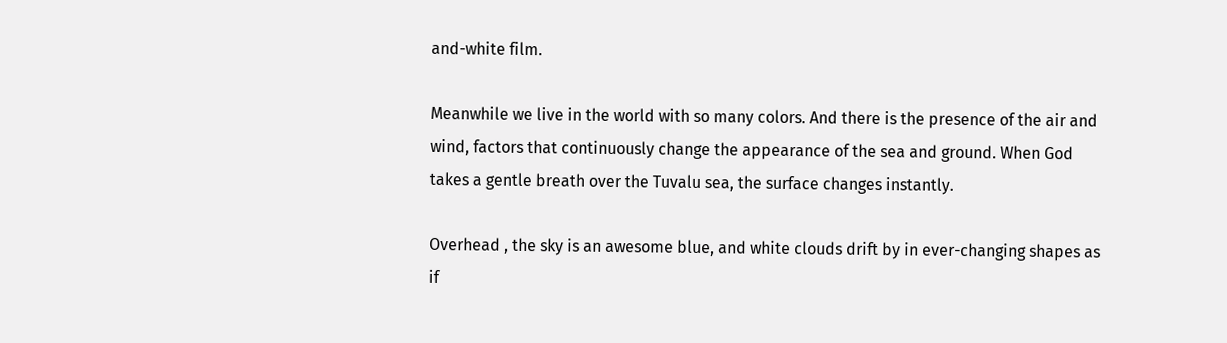and-white film.

Meanwhile we live in the world with so many colors. And there is the presence of the air and wind, factors that continuously change the appearance of the sea and ground. When God takes a gentle breath over the Tuvalu sea, the surface changes instantly.

Overhead , the sky is an awesome blue, and white clouds drift by in ever-changing shapes as if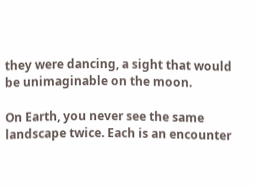they were dancing, a sight that would be unimaginable on the moon.

On Earth, you never see the same landscape twice. Each is an encounter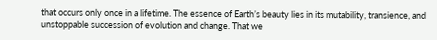that occurs only once in a lifetime. The essence of Earth’s beauty lies in its mutability, transience, and unstoppable succession of evolution and change. That we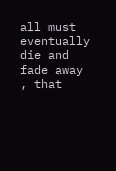all must eventually die and fade away , that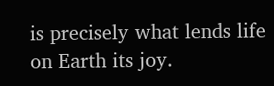is precisely what lends life on Earth its joy.